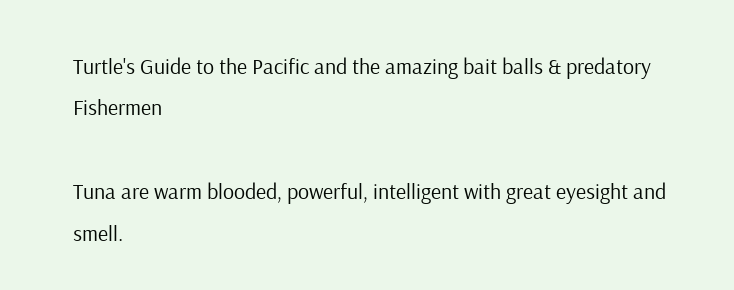Turtle's Guide to the Pacific and the amazing bait balls & predatory Fishermen

Tuna are warm blooded, powerful, intelligent with great eyesight and smell.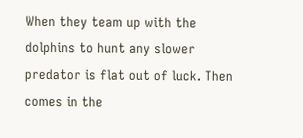When they team up with the dolphins to hunt any slower predator is flat out of luck. Then comes in the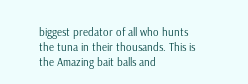biggest predator of all who hunts the tuna in their thousands. This is the Amazing bait balls and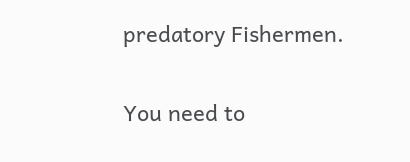predatory Fishermen.

You need to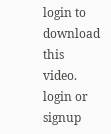login to download this video.
login or signup